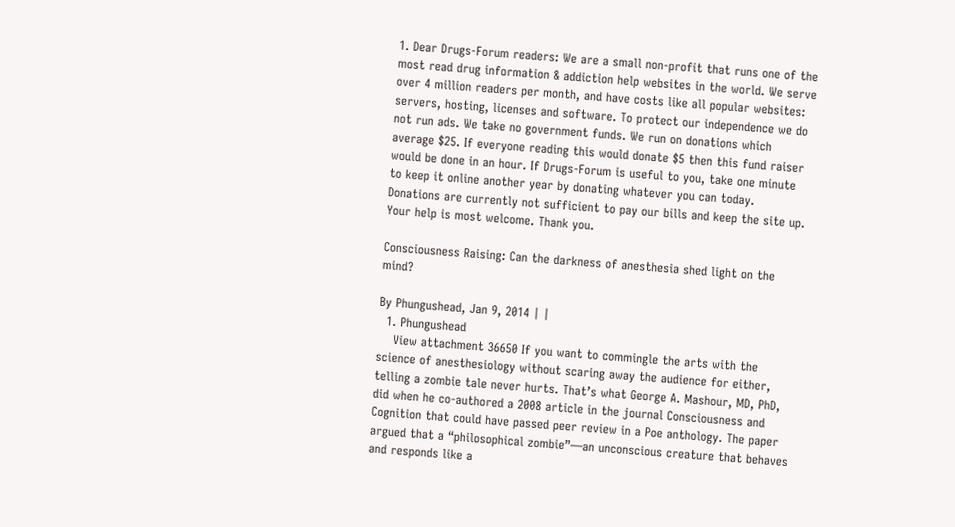1. Dear Drugs-Forum readers: We are a small non-profit that runs one of the most read drug information & addiction help websites in the world. We serve over 4 million readers per month, and have costs like all popular websites: servers, hosting, licenses and software. To protect our independence we do not run ads. We take no government funds. We run on donations which average $25. If everyone reading this would donate $5 then this fund raiser would be done in an hour. If Drugs-Forum is useful to you, take one minute to keep it online another year by donating whatever you can today. Donations are currently not sufficient to pay our bills and keep the site up. Your help is most welcome. Thank you.

Consciousness Raising: Can the darkness of anesthesia shed light on the mind?

By Phungushead, Jan 9, 2014 | |
  1. Phungushead
    View attachment 36650 If you want to commingle the arts with the science of anesthesiology without scaring away the audience for either, telling a zombie tale never hurts. That’s what George A. Mashour, MD, PhD, did when he co-authored a 2008 article in the journal Consciousness and Cognition that could have passed peer review in a Poe anthology. The paper argued that a “philosophical zombie”—an unconscious creature that behaves and responds like a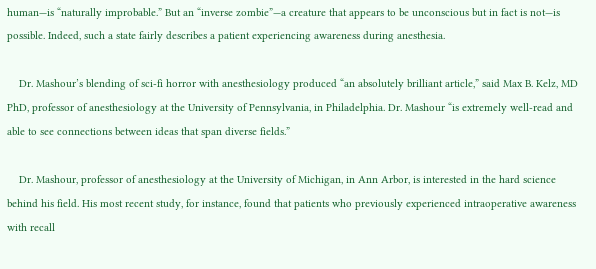human—is “naturally improbable.” But an “inverse zombie”—a creature that appears to be unconscious but in fact is not—is possible. Indeed, such a state fairly describes a patient experiencing awareness during anesthesia.

    Dr. Mashour’s blending of sci-fi horror with anesthesiology produced “an absolutely brilliant article,” said Max B. Kelz, MD PhD, professor of anesthesiology at the University of Pennsylvania, in Philadelphia. Dr. Mashour “is extremely well-read and able to see connections between ideas that span diverse fields.”

    Dr. Mashour, professor of anesthesiology at the University of Michigan, in Ann Arbor, is interested in the hard science behind his field. His most recent study, for instance, found that patients who previously experienced intraoperative awareness with recall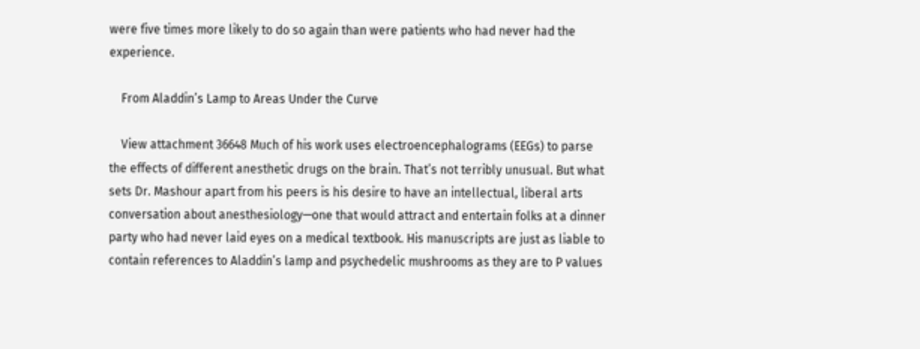were five times more likely to do so again than were patients who had never had the experience.

    From Aladdin’s Lamp to Areas Under the Curve

    View attachment 36648 Much of his work uses electroencephalograms (EEGs) to parse the effects of different anesthetic drugs on the brain. That’s not terribly unusual. But what sets Dr. Mashour apart from his peers is his desire to have an intellectual, liberal arts conversation about anesthesiology—one that would attract and entertain folks at a dinner party who had never laid eyes on a medical textbook. His manuscripts are just as liable to contain references to Aladdin’s lamp and psychedelic mushrooms as they are to P values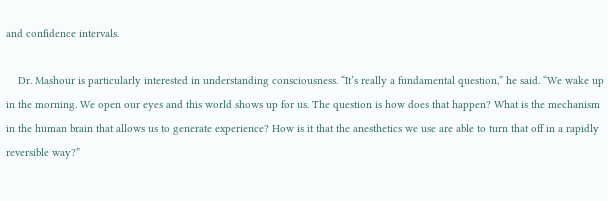and confidence intervals.

    Dr. Mashour is particularly interested in understanding consciousness. “It’s really a fundamental question,” he said. “We wake up in the morning. We open our eyes and this world shows up for us. The question is how does that happen? What is the mechanism in the human brain that allows us to generate experience? How is it that the anesthetics we use are able to turn that off in a rapidly reversible way?”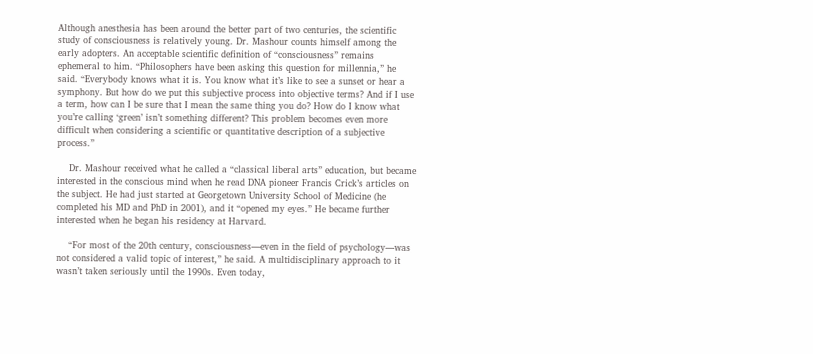Although anesthesia has been around the better part of two centuries, the scientific study of consciousness is relatively young. Dr. Mashour counts himself among the early adopters. An acceptable scientific definition of “consciousness” remains ephemeral to him. “Philosophers have been asking this question for millennia,” he said. “Everybody knows what it is. You know what it’s like to see a sunset or hear a symphony. But how do we put this subjective process into objective terms? And if I use a term, how can I be sure that I mean the same thing you do? How do I know what you’re calling ‘green’ isn’t something different? This problem becomes even more difficult when considering a scientific or quantitative description of a subjective process.”

    Dr. Mashour received what he called a “classical liberal arts” education, but became interested in the conscious mind when he read DNA pioneer Francis Crick’s articles on the subject. He had just started at Georgetown University School of Medicine (he completed his MD and PhD in 2001), and it “opened my eyes.” He became further interested when he began his residency at Harvard.

    “For most of the 20th century, consciousness—even in the field of psychology—was not considered a valid topic of interest,” he said. A multidisciplinary approach to it wasn’t taken seriously until the 1990s. Even today,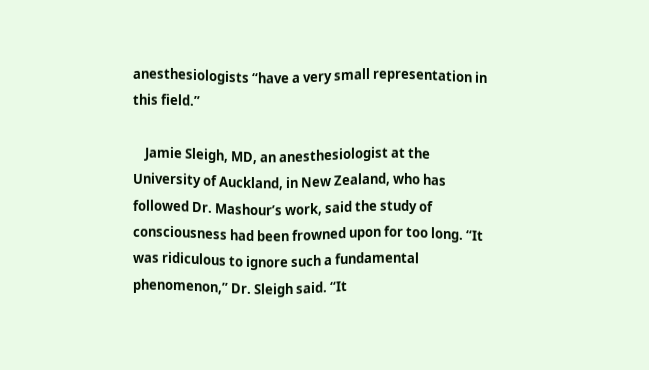anesthesiologists “have a very small representation in this field.”

    Jamie Sleigh, MD, an anesthesiologist at the University of Auckland, in New Zealand, who has followed Dr. Mashour’s work, said the study of consciousness had been frowned upon for too long. “It was ridiculous to ignore such a fundamental phenomenon,” Dr. Sleigh said. “It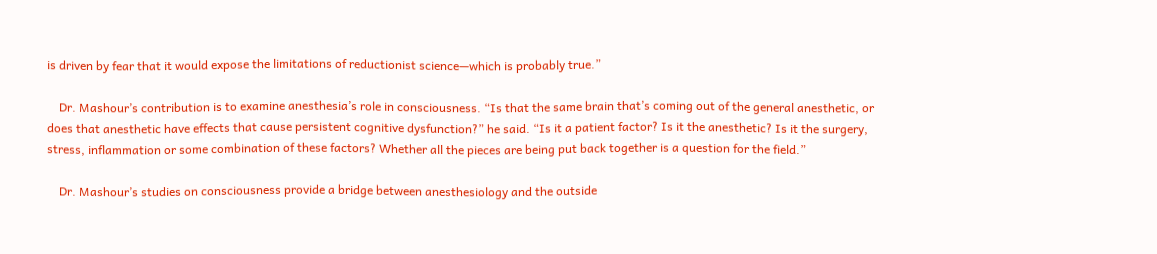is driven by fear that it would expose the limitations of reductionist science—which is probably true.”

    Dr. Mashour’s contribution is to examine anesthesia’s role in consciousness. “Is that the same brain that’s coming out of the general anesthetic, or does that anesthetic have effects that cause persistent cognitive dysfunction?” he said. “Is it a patient factor? Is it the anesthetic? Is it the surgery, stress, inflammation or some combination of these factors? Whether all the pieces are being put back together is a question for the field.”

    Dr. Mashour’s studies on consciousness provide a bridge between anesthesiology and the outside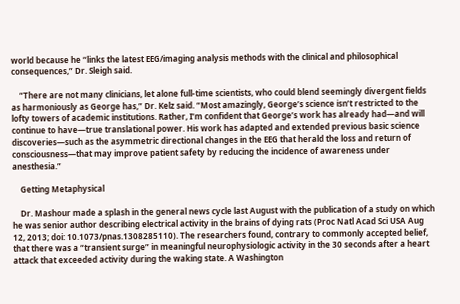world because he “links the latest EEG/imaging analysis methods with the clinical and philosophical consequences,” Dr. Sleigh said.

    “There are not many clinicians, let alone full-time scientists, who could blend seemingly divergent fields as harmoniously as George has,” Dr. Kelz said. “Most amazingly, George’s science isn’t restricted to the lofty towers of academic institutions. Rather, I’m confident that George’s work has already had—and will continue to have—true translational power. His work has adapted and extended previous basic science discoveries—such as the asymmetric directional changes in the EEG that herald the loss and return of consciousness—that may improve patient safety by reducing the incidence of awareness under anesthesia.”

    Getting Metaphysical

    Dr. Mashour made a splash in the general news cycle last August with the publication of a study on which he was senior author describing electrical activity in the brains of dying rats (Proc Natl Acad Sci USA Aug 12, 2013; doi: 10.1073/pnas.1308285110). The researchers found, contrary to commonly accepted belief, that there was a “transient surge” in meaningful neurophysiologic activity in the 30 seconds after a heart attack that exceeded activity during the waking state. A Washington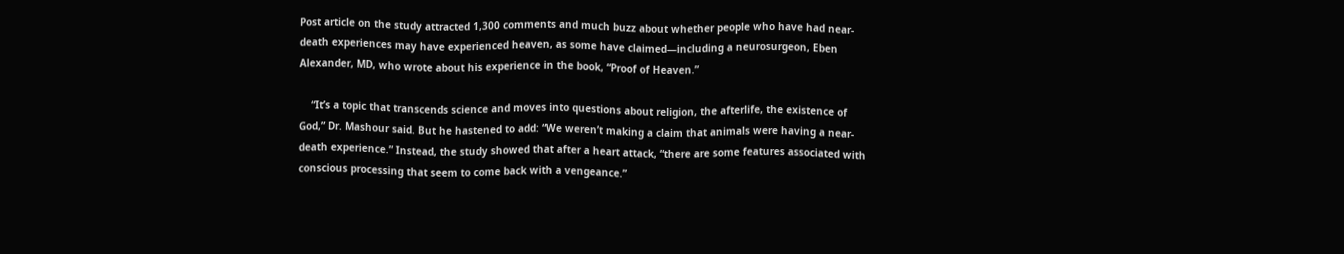Post article on the study attracted 1,300 comments and much buzz about whether people who have had near-death experiences may have experienced heaven, as some have claimed—including a neurosurgeon, Eben Alexander, MD, who wrote about his experience in the book, “Proof of Heaven.”

    “It’s a topic that transcends science and moves into questions about religion, the afterlife, the existence of God,” Dr. Mashour said. But he hastened to add: “We weren’t making a claim that animals were having a near-death experience.” Instead, the study showed that after a heart attack, “there are some features associated with conscious processing that seem to come back with a vengeance.”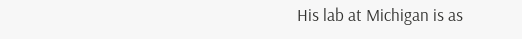His lab at Michigan is as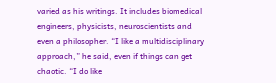varied as his writings. It includes biomedical engineers, physicists, neuroscientists and even a philosopher. “I like a multidisciplinary approach,” he said, even if things can get chaotic. “I do like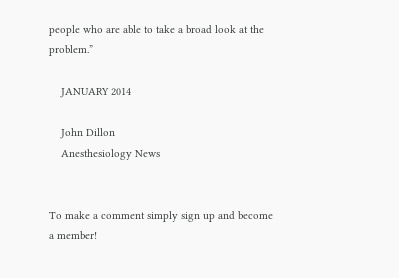people who are able to take a broad look at the problem.”

    JANUARY 2014

    John Dillon
    Anesthesiology News


To make a comment simply sign up and become a member!